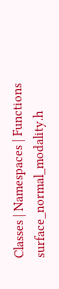Classes | Namespaces | Functions
surface_normal_modality.h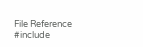File Reference
#include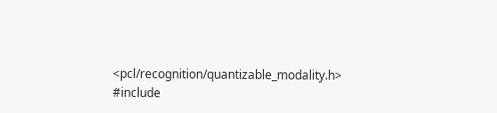<pcl/recognition/quantizable_modality.h>
#include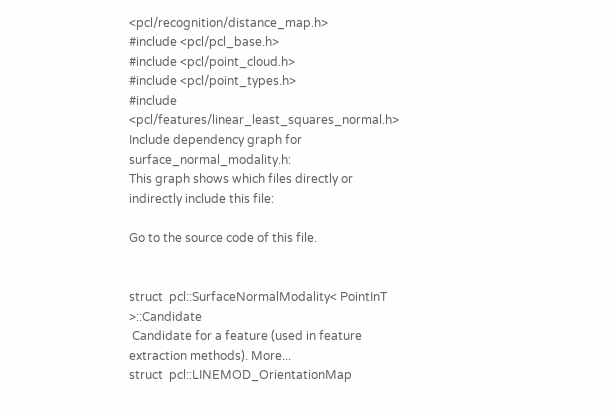<pcl/recognition/distance_map.h>
#include <pcl/pcl_base.h>
#include <pcl/point_cloud.h>
#include <pcl/point_types.h>
#include <pcl/features/linear_least_squares_normal.h>
Include dependency graph for surface_normal_modality.h:
This graph shows which files directly or indirectly include this file:

Go to the source code of this file.


struct  pcl::SurfaceNormalModality< PointInT >::Candidate
 Candidate for a feature (used in feature extraction methods). More...
struct  pcl::LINEMOD_OrientationMap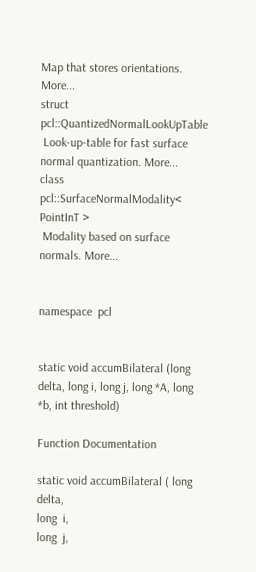Map that stores orientations. More...
struct  pcl::QuantizedNormalLookUpTable
 Look-up-table for fast surface normal quantization. More...
class  pcl::SurfaceNormalModality< PointInT >
 Modality based on surface normals. More...


namespace  pcl


static void accumBilateral (long delta, long i, long j, long *A, long *b, int threshold)

Function Documentation

static void accumBilateral ( long  delta,
long  i,
long  j,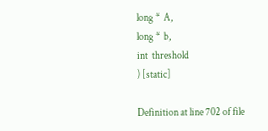long *  A,
long *  b,
int  threshold
) [static]

Definition at line 702 of file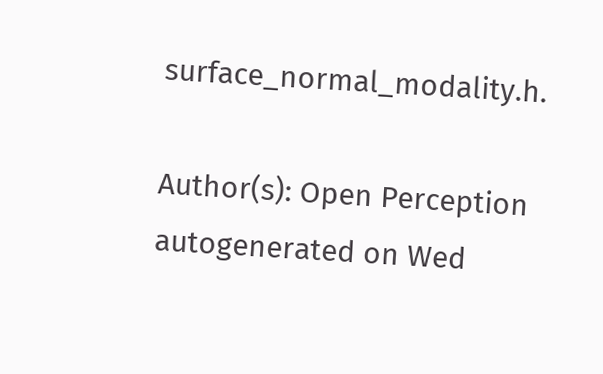surface_normal_modality.h.

Author(s): Open Perception
autogenerated on Wed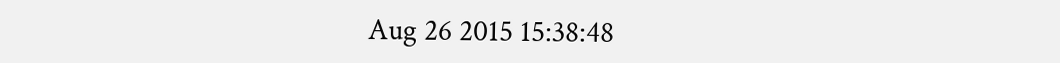Aug 26 2015 15:38:48